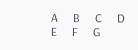A     B     C     D     E     F     G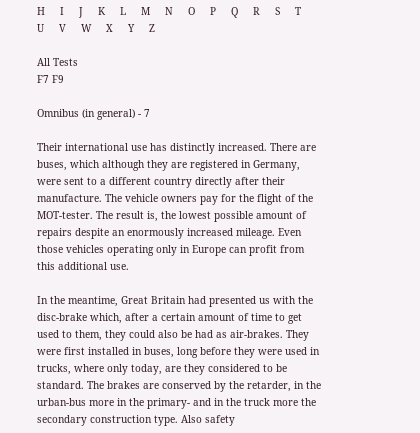H     I     J     K     L     M     N     O     P     Q     R     S     T     U     V     W     X     Y     Z

All Tests
F7 F9

Omnibus (in general) - 7

Their international use has distinctly increased. There are buses, which although they are registered in Germany, were sent to a different country directly after their manufacture. The vehicle owners pay for the flight of the MOT-tester. The result is, the lowest possible amount of repairs despite an enormously increased mileage. Even those vehicles operating only in Europe can profit from this additional use.

In the meantime, Great Britain had presented us with the disc-brake which, after a certain amount of time to get used to them, they could also be had as air-brakes. They were first installed in buses, long before they were used in trucks, where only today, are they considered to be standard. The brakes are conserved by the retarder, in the urban-bus more in the primary- and in the truck more the secondary construction type. Also safety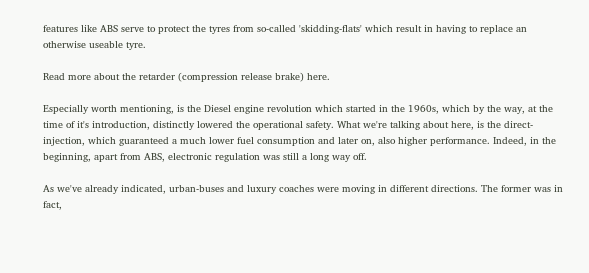features like ABS serve to protect the tyres from so-called 'skidding-flats' which result in having to replace an otherwise useable tyre.

Read more about the retarder (compression release brake) here.

Especially worth mentioning, is the Diesel engine revolution which started in the 1960s, which by the way, at the time of it's introduction, distinctly lowered the operational safety. What we're talking about here, is the direct-injection, which guaranteed a much lower fuel consumption and later on, also higher performance. Indeed, in the beginning, apart from ABS, electronic regulation was still a long way off.

As we've already indicated, urban-buses and luxury coaches were moving in different directions. The former was in fact,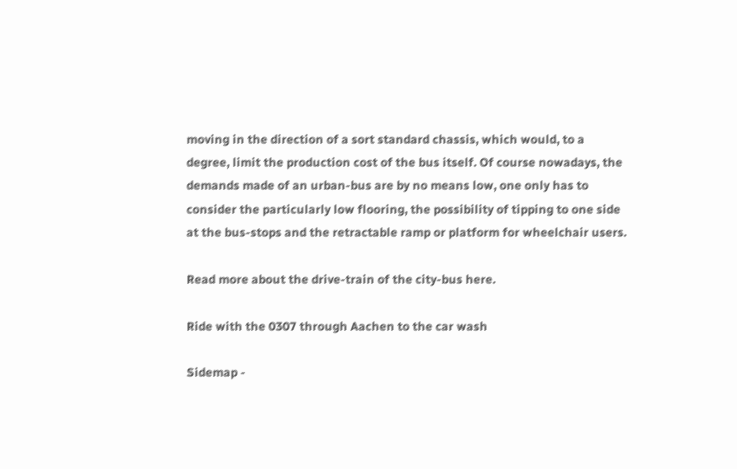moving in the direction of a sort standard chassis, which would, to a degree, limit the production cost of the bus itself. Of course nowadays, the demands made of an urban-bus are by no means low, one only has to consider the particularly low flooring, the possibility of tipping to one side at the bus-stops and the retractable ramp or platform for wheelchair users.

Read more about the drive-train of the city-bus here.

Ride with the 0307 through Aachen to the car wash

Sidemap -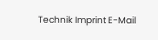Technik Imprint E-Mail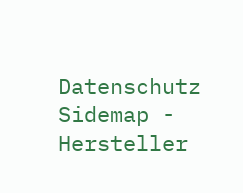Datenschutz Sidemap - Hersteller